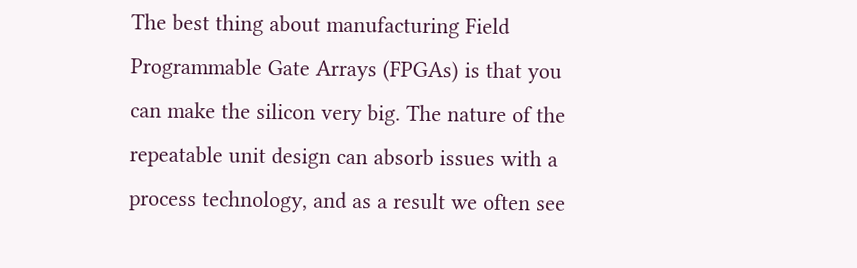The best thing about manufacturing Field Programmable Gate Arrays (FPGAs) is that you can make the silicon very big. The nature of the repeatable unit design can absorb issues with a process technology, and as a result we often see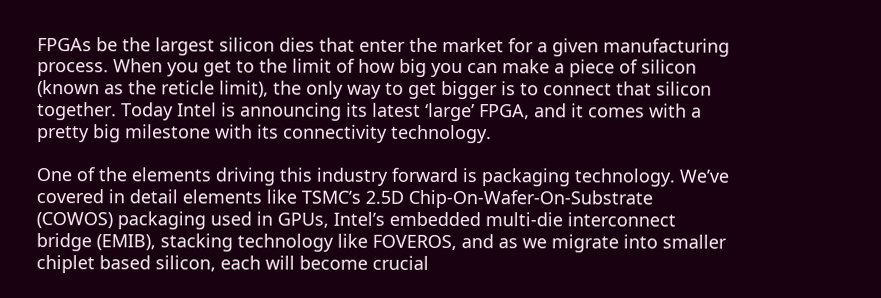FPGAs be the largest silicon dies that enter the market for a given manufacturing process. When you get to the limit of how big you can make a piece of silicon (known as the reticle limit), the only way to get bigger is to connect that silicon together. Today Intel is announcing its latest ‘large’ FPGA, and it comes with a pretty big milestone with its connectivity technology.

One of the elements driving this industry forward is packaging technology. We’ve covered in detail elements like TSMC’s 2.5D Chip-On-Wafer-On-Substrate (COWOS) packaging used in GPUs, Intel’s embedded multi-die interconnect bridge (EMIB), stacking technology like FOVEROS, and as we migrate into smaller chiplet based silicon, each will become crucial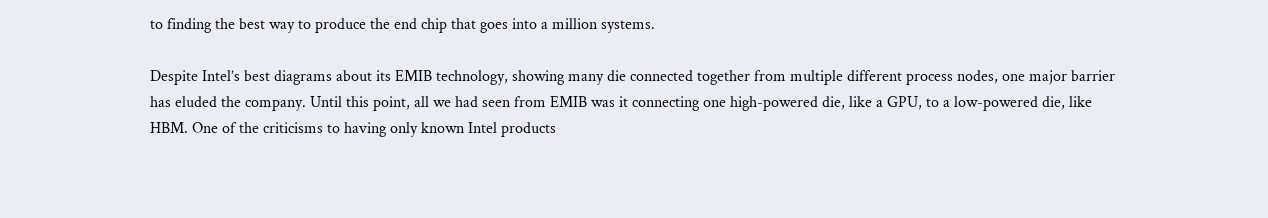to finding the best way to produce the end chip that goes into a million systems.

Despite Intel’s best diagrams about its EMIB technology, showing many die connected together from multiple different process nodes, one major barrier has eluded the company. Until this point, all we had seen from EMIB was it connecting one high-powered die, like a GPU, to a low-powered die, like HBM. One of the criticisms to having only known Intel products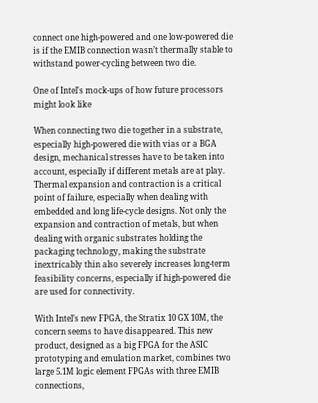connect one high-powered and one low-powered die is if the EMIB connection wasn’t thermally stable to withstand power-cycling between two die.

One of Intel's mock-ups of how future processors might look like

When connecting two die together in a substrate, especially high-powered die with vias or a BGA design, mechanical stresses have to be taken into account, especially if different metals are at play. Thermal expansion and contraction is a critical point of failure, especially when dealing with embedded and long life-cycle designs. Not only the expansion and contraction of metals, but when dealing with organic substrates holding the packaging technology, making the substrate inextricably thin also severely increases long-term feasibility concerns, especially if high-powered die are used for connectivity.

With Intel’s new FPGA, the Stratix 10 GX 10M, the concern seems to have disappeared. This new product, designed as a big FPGA for the ASIC prototyping and emulation market, combines two large 5.1M logic element FPGAs with three EMIB connections,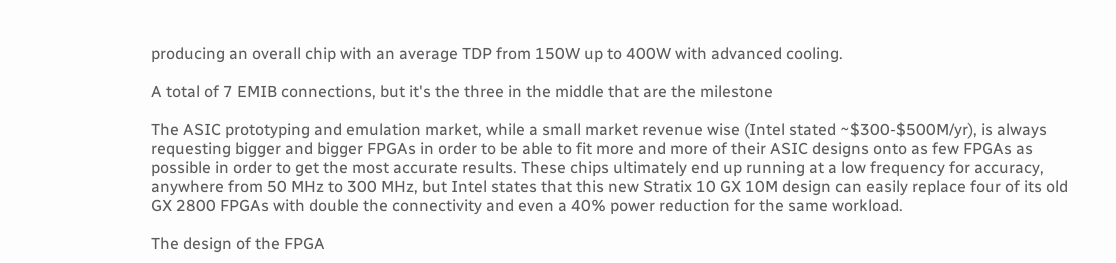producing an overall chip with an average TDP from 150W up to 400W with advanced cooling.

A total of 7 EMIB connections, but it's the three in the middle that are the milestone

The ASIC prototyping and emulation market, while a small market revenue wise (Intel stated ~$300-$500M/yr), is always requesting bigger and bigger FPGAs in order to be able to fit more and more of their ASIC designs onto as few FPGAs as possible in order to get the most accurate results. These chips ultimately end up running at a low frequency for accuracy, anywhere from 50 MHz to 300 MHz, but Intel states that this new Stratix 10 GX 10M design can easily replace four of its old GX 2800 FPGAs with double the connectivity and even a 40% power reduction for the same workload.

The design of the FPGA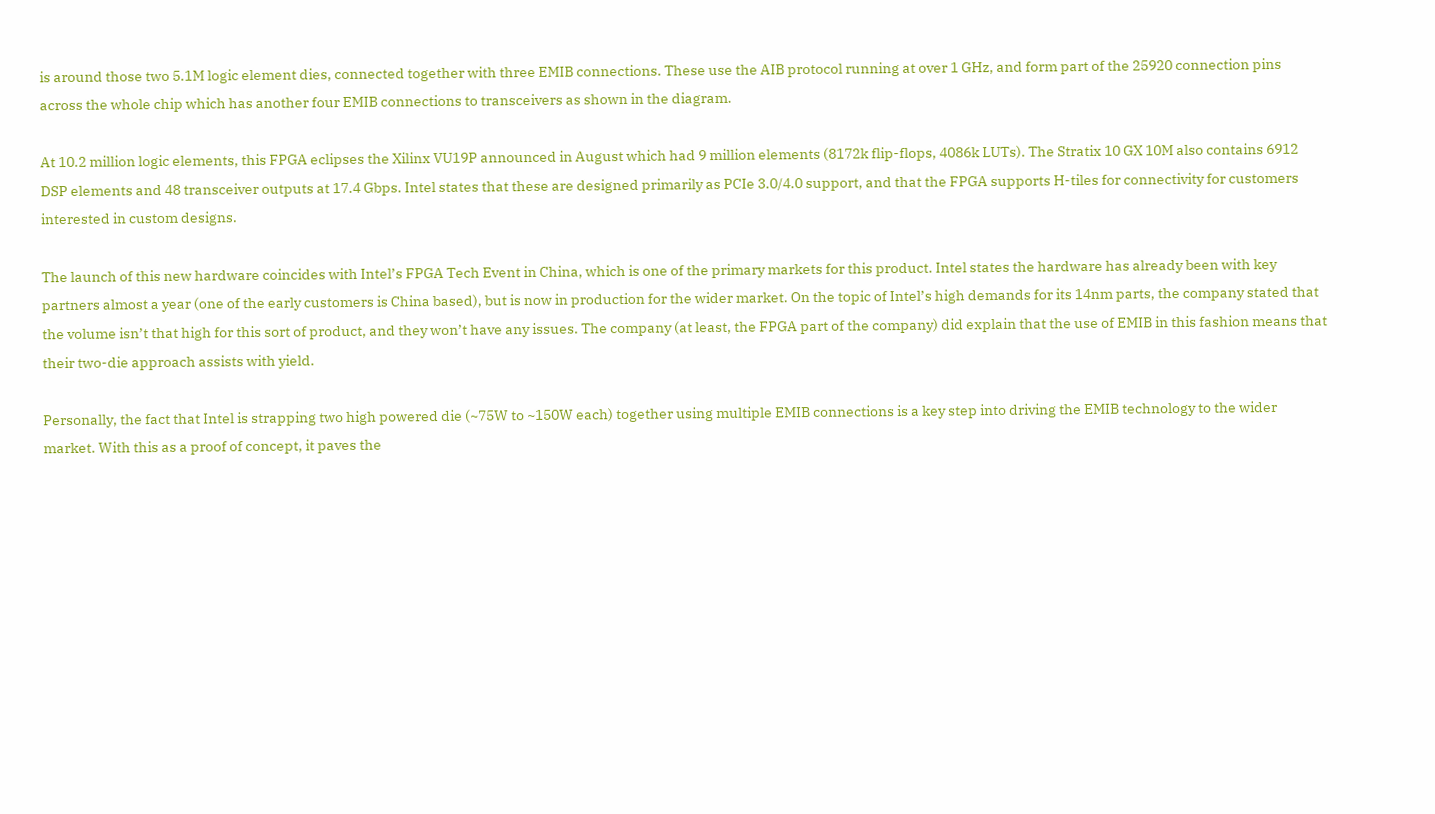is around those two 5.1M logic element dies, connected together with three EMIB connections. These use the AIB protocol running at over 1 GHz, and form part of the 25920 connection pins across the whole chip which has another four EMIB connections to transceivers as shown in the diagram.

At 10.2 million logic elements, this FPGA eclipses the Xilinx VU19P announced in August which had 9 million elements (8172k flip-flops, 4086k LUTs). The Stratix 10 GX 10M also contains 6912 DSP elements and 48 transceiver outputs at 17.4 Gbps. Intel states that these are designed primarily as PCIe 3.0/4.0 support, and that the FPGA supports H-tiles for connectivity for customers interested in custom designs.

The launch of this new hardware coincides with Intel’s FPGA Tech Event in China, which is one of the primary markets for this product. Intel states the hardware has already been with key partners almost a year (one of the early customers is China based), but is now in production for the wider market. On the topic of Intel’s high demands for its 14nm parts, the company stated that the volume isn’t that high for this sort of product, and they won’t have any issues. The company (at least, the FPGA part of the company) did explain that the use of EMIB in this fashion means that their two-die approach assists with yield.

Personally, the fact that Intel is strapping two high powered die (~75W to ~150W each) together using multiple EMIB connections is a key step into driving the EMIB technology to the wider market. With this as a proof of concept, it paves the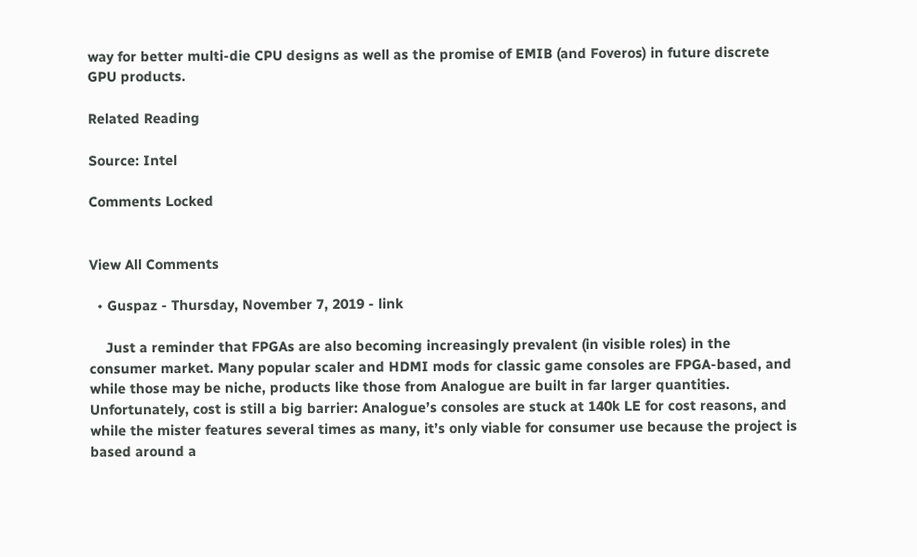way for better multi-die CPU designs as well as the promise of EMIB (and Foveros) in future discrete GPU products.

Related Reading

Source: Intel

Comments Locked


View All Comments

  • Guspaz - Thursday, November 7, 2019 - link

    Just a reminder that FPGAs are also becoming increasingly prevalent (in visible roles) in the consumer market. Many popular scaler and HDMI mods for classic game consoles are FPGA-based, and while those may be niche, products like those from Analogue are built in far larger quantities. Unfortunately, cost is still a big barrier: Analogue’s consoles are stuck at 140k LE for cost reasons, and while the mister features several times as many, it’s only viable for consumer use because the project is based around a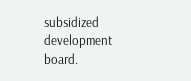subsidized development board.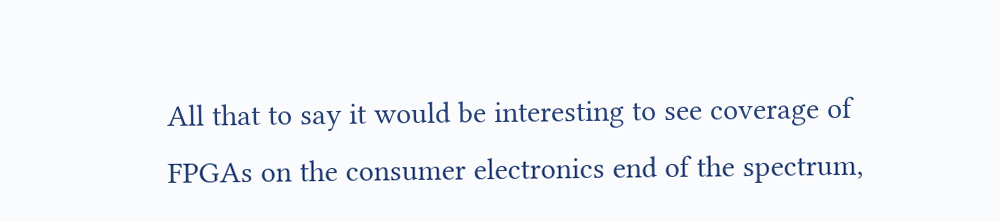All that to say it would be interesting to see coverage of FPGAs on the consumer electronics end of the spectrum,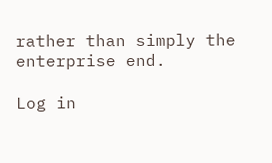rather than simply the enterprise end.

Log in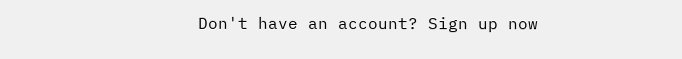Don't have an account? Sign up now